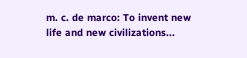m. c. de marco: To invent new life and new civilizations...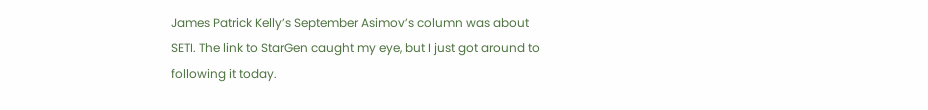James Patrick Kelly’s September Asimov’s column was about SETI. The link to StarGen caught my eye, but I just got around to following it today.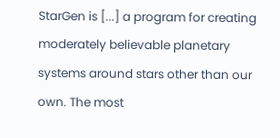StarGen is [...] a program for creating moderately believable planetary systems around stars other than our own. The most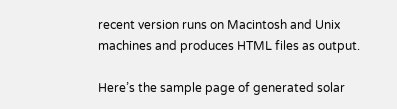recent version runs on Macintosh and Unix machines and produces HTML files as output.

Here’s the sample page of generated solar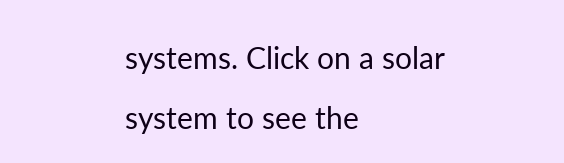systems. Click on a solar system to see the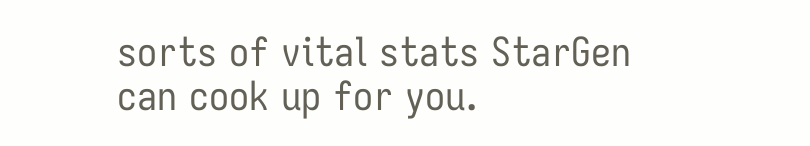sorts of vital stats StarGen can cook up for you.